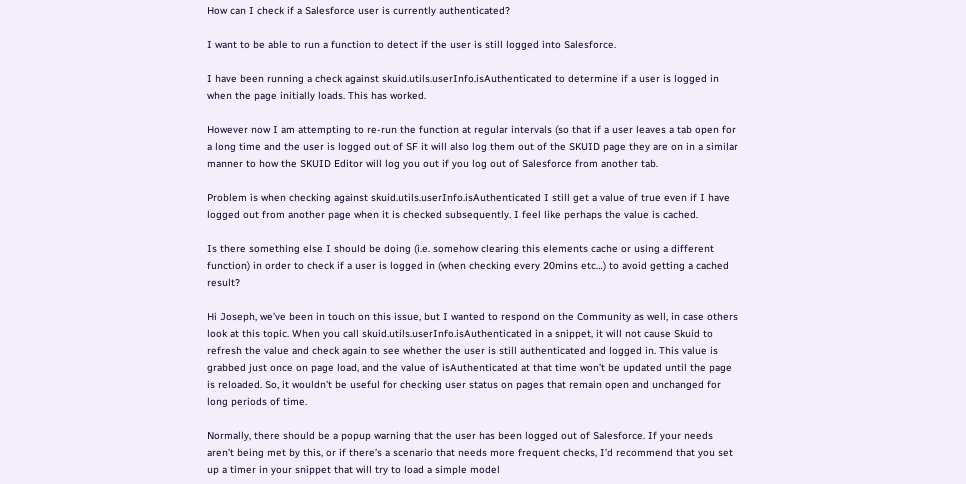How can I check if a Salesforce user is currently authenticated?

I want to be able to run a function to detect if the user is still logged into Salesforce.

I have been running a check against skuid.utils.userInfo.isAuthenticated to determine if a user is logged in when the page initially loads. This has worked.

However now I am attempting to re-run the function at regular intervals (so that if a user leaves a tab open for a long time and the user is logged out of SF it will also log them out of the SKUID page they are on in a similar manner to how the SKUID Editor will log you out if you log out of Salesforce from another tab.

Problem is when checking against skuid.utils.userInfo.isAuthenticated I still get a value of true even if I have logged out from another page when it is checked subsequently. I feel like perhaps the value is cached.

Is there something else I should be doing (i.e. somehow clearing this elements cache or using a different function) in order to check if a user is logged in (when checking every 20mins etc…) to avoid getting a cached result?

Hi Joseph, we’ve been in touch on this issue, but I wanted to respond on the Community as well, in case others look at this topic. When you call skuid.utils.userInfo.isAuthenticated in a snippet, it will not cause Skuid to refresh the value and check again to see whether the user is still authenticated and logged in. This value is grabbed just once on page load, and the value of isAuthenticated at that time won’t be updated until the page is reloaded. So, it wouldn’t be useful for checking user status on pages that remain open and unchanged for long periods of time.

Normally, there should be a popup warning that the user has been logged out of Salesforce. If your needs aren’t being met by this, or if there’s a scenario that needs more frequent checks, I’d recommend that you set up a timer in your snippet that will try to load a simple model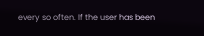every so often. If the user has been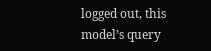logged out, this model’s query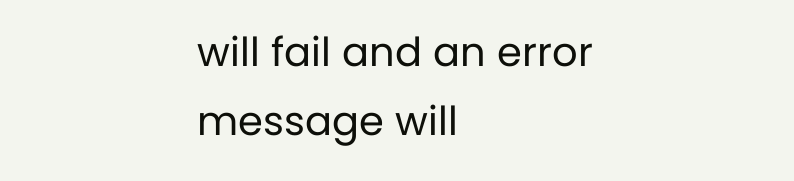will fail and an error message will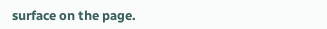surface on the page.